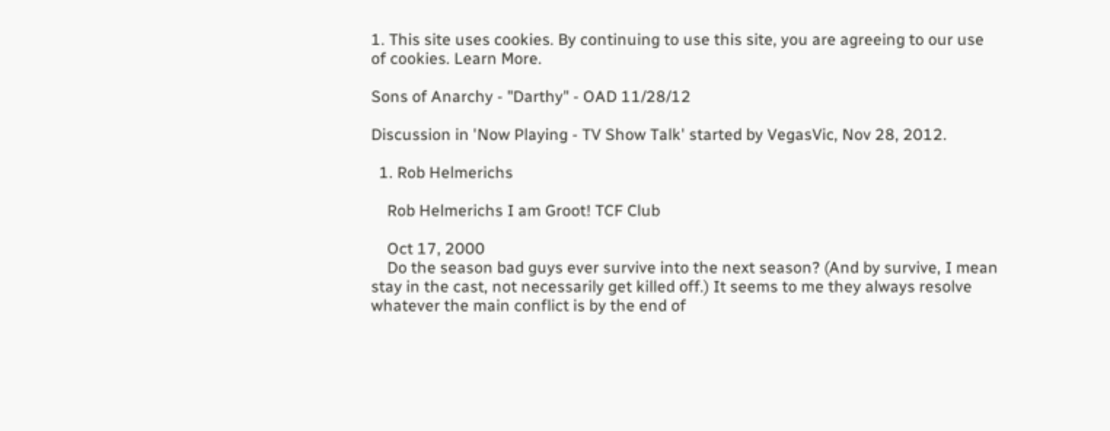1. This site uses cookies. By continuing to use this site, you are agreeing to our use of cookies. Learn More.

Sons of Anarchy - "Darthy" - OAD 11/28/12

Discussion in 'Now Playing - TV Show Talk' started by VegasVic, Nov 28, 2012.

  1. Rob Helmerichs

    Rob Helmerichs I am Groot! TCF Club

    Oct 17, 2000
    Do the season bad guys ever survive into the next season? (And by survive, I mean stay in the cast, not necessarily get killed off.) It seems to me they always resolve whatever the main conflict is by the end of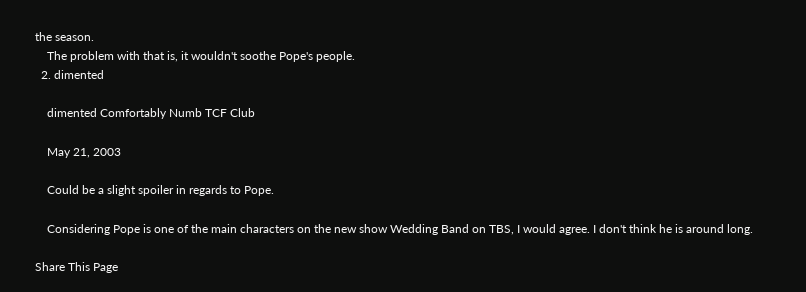the season.
    The problem with that is, it wouldn't soothe Pope's people.
  2. dimented

    dimented Comfortably Numb TCF Club

    May 21, 2003

    Could be a slight spoiler in regards to Pope.

    Considering Pope is one of the main characters on the new show Wedding Band on TBS, I would agree. I don't think he is around long.

Share This Page